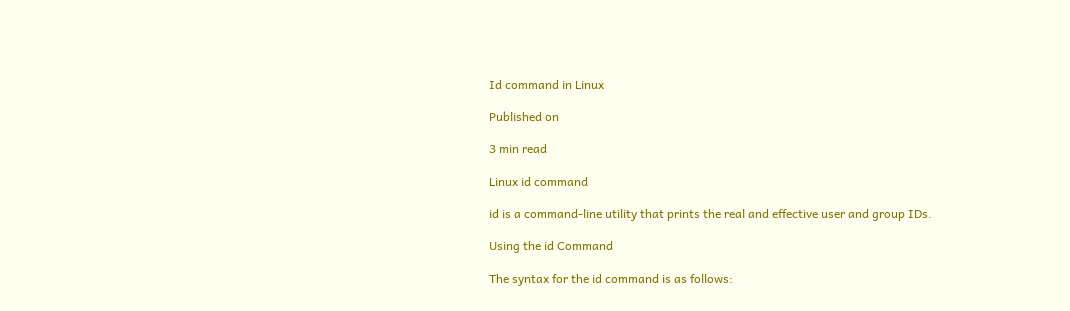Id command in Linux

Published on

3 min read

Linux id command

id is a command-line utility that prints the real and effective user and group IDs.

Using the id Command

The syntax for the id command is as follows: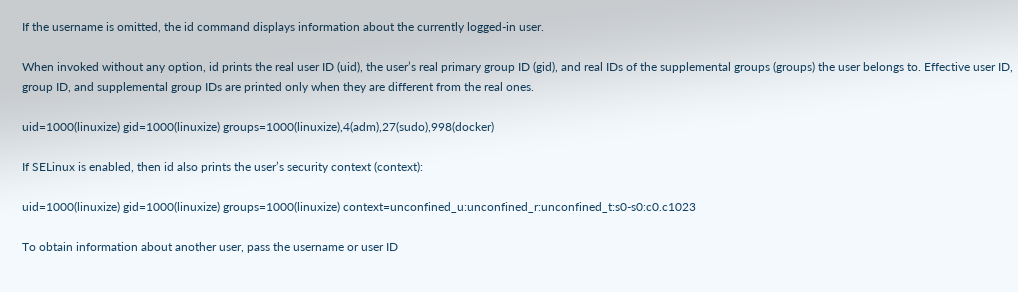If the username is omitted, the id command displays information about the currently logged-in user.

When invoked without any option, id prints the real user ID (uid), the user’s real primary group ID (gid), and real IDs of the supplemental groups (groups) the user belongs to. Effective user ID, group ID, and supplemental group IDs are printed only when they are different from the real ones.

uid=1000(linuxize) gid=1000(linuxize) groups=1000(linuxize),4(adm),27(sudo),998(docker)

If SELinux is enabled, then id also prints the user’s security context (context):

uid=1000(linuxize) gid=1000(linuxize) groups=1000(linuxize) context=unconfined_u:unconfined_r:unconfined_t:s0-s0:c0.c1023

To obtain information about another user, pass the username or user ID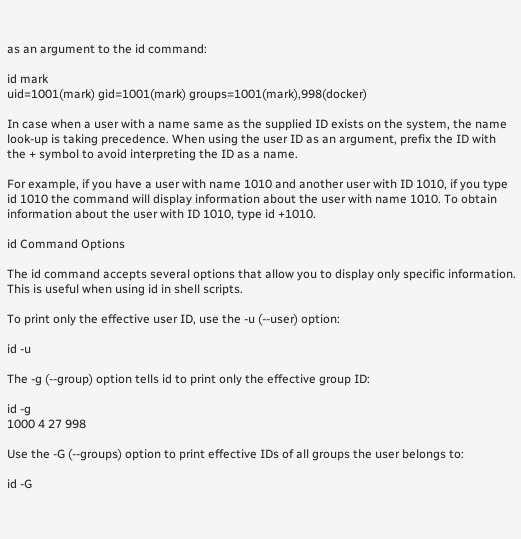as an argument to the id command:

id mark
uid=1001(mark) gid=1001(mark) groups=1001(mark),998(docker)

In case when a user with a name same as the supplied ID exists on the system, the name look-up is taking precedence. When using the user ID as an argument, prefix the ID with the + symbol to avoid interpreting the ID as a name.

For example, if you have a user with name 1010 and another user with ID 1010, if you type id 1010 the command will display information about the user with name 1010. To obtain information about the user with ID 1010, type id +1010.

id Command Options

The id command accepts several options that allow you to display only specific information. This is useful when using id in shell scripts.

To print only the effective user ID, use the -u (--user) option:

id -u

The -g (--group) option tells id to print only the effective group ID:

id -g
1000 4 27 998

Use the -G (--groups) option to print effective IDs of all groups the user belongs to:

id -G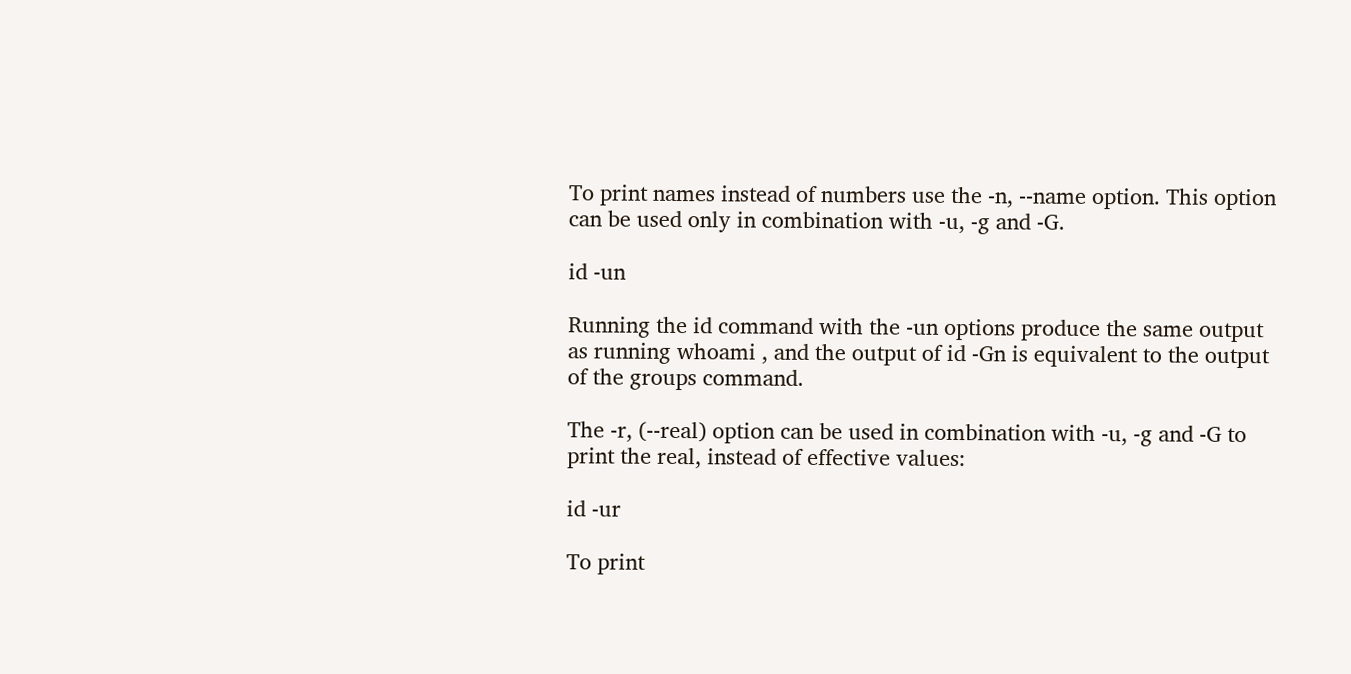To print names instead of numbers use the -n, --name option. This option can be used only in combination with -u, -g and -G.

id -un

Running the id command with the -un options produce the same output as running whoami , and the output of id -Gn is equivalent to the output of the groups command.

The -r, (--real) option can be used in combination with -u, -g and -G to print the real, instead of effective values:

id -ur

To print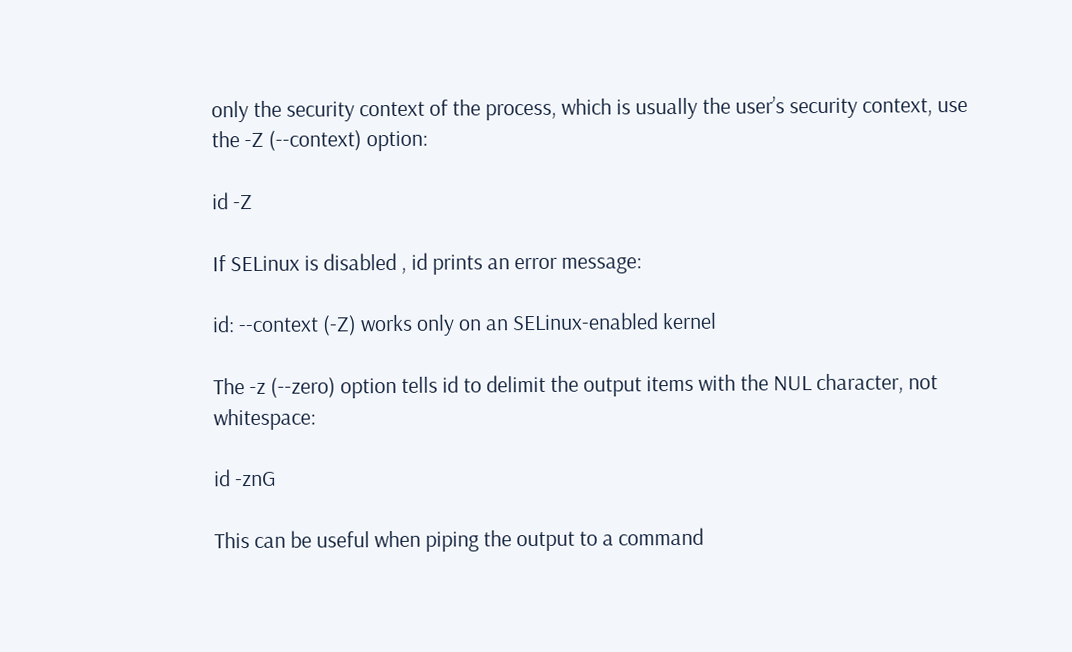only the security context of the process, which is usually the user’s security context, use the -Z (--context) option:

id -Z

If SELinux is disabled , id prints an error message:

id: --context (-Z) works only on an SELinux-enabled kernel

The -z (--zero) option tells id to delimit the output items with the NUL character, not whitespace:

id -znG

This can be useful when piping the output to a command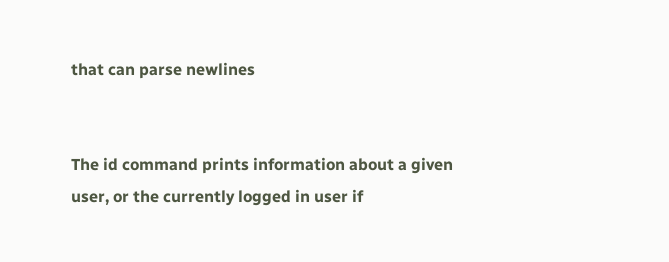that can parse newlines


The id command prints information about a given user, or the currently logged in user if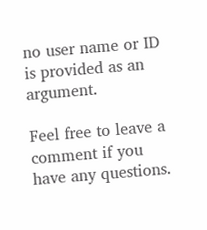no user name or ID is provided as an argument.

Feel free to leave a comment if you have any questions.